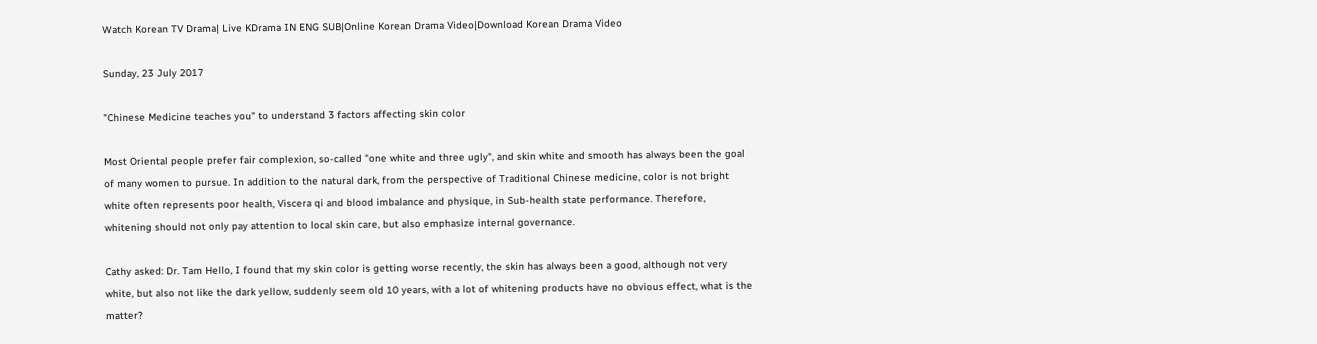Watch Korean TV Drama| Live KDrama IN ENG SUB|Online Korean Drama Video|Download Korean Drama Video

Sunday, 23 July 2017

"Chinese Medicine teaches you" to understand 3 factors affecting skin color

Most Oriental people prefer fair complexion, so-called "one white and three ugly", and skin white and smooth has always been the goal of many women to pursue. In addition to the natural dark, from the perspective of Traditional Chinese medicine, color is not bright white often represents poor health, Viscera qi and blood imbalance and physique, in Sub-health state performance. Therefore, whitening should not only pay attention to local skin care, but also emphasize internal governance.

Cathy asked: Dr. Tam Hello, I found that my skin color is getting worse recently, the skin has always been a good, although not very white, but also not like the dark yellow, suddenly seem old 10 years, with a lot of whitening products have no obvious effect, what is the matter?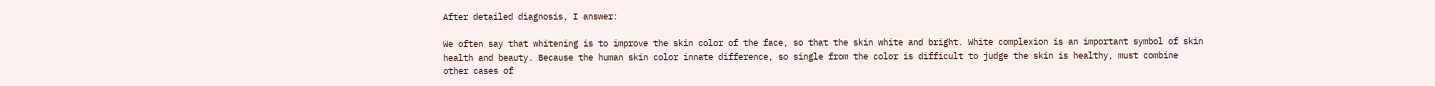After detailed diagnosis, I answer:

We often say that whitening is to improve the skin color of the face, so that the skin white and bright. White complexion is an important symbol of skin health and beauty. Because the human skin color innate difference, so single from the color is difficult to judge the skin is healthy, must combine other cases of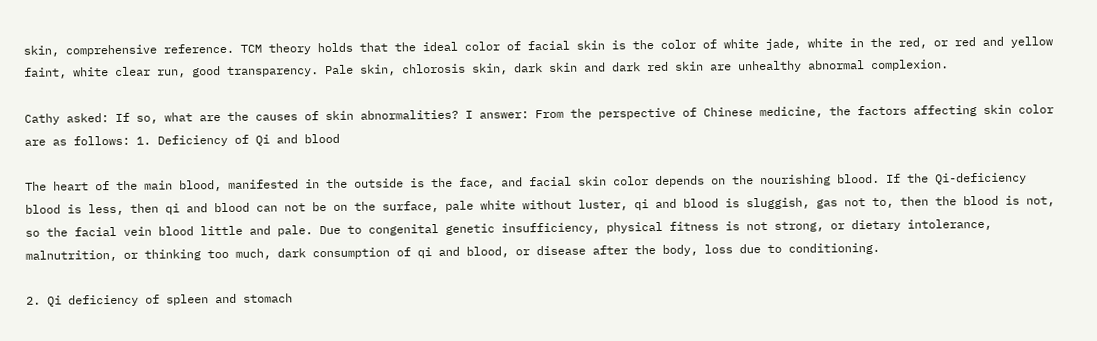skin, comprehensive reference. TCM theory holds that the ideal color of facial skin is the color of white jade, white in the red, or red and yellow faint, white clear run, good transparency. Pale skin, chlorosis skin, dark skin and dark red skin are unhealthy abnormal complexion.

Cathy asked: If so, what are the causes of skin abnormalities? I answer: From the perspective of Chinese medicine, the factors affecting skin color are as follows: 1. Deficiency of Qi and blood

The heart of the main blood, manifested in the outside is the face, and facial skin color depends on the nourishing blood. If the Qi-deficiency blood is less, then qi and blood can not be on the surface, pale white without luster, qi and blood is sluggish, gas not to, then the blood is not, so the facial vein blood little and pale. Due to congenital genetic insufficiency, physical fitness is not strong, or dietary intolerance, malnutrition, or thinking too much, dark consumption of qi and blood, or disease after the body, loss due to conditioning.

2. Qi deficiency of spleen and stomach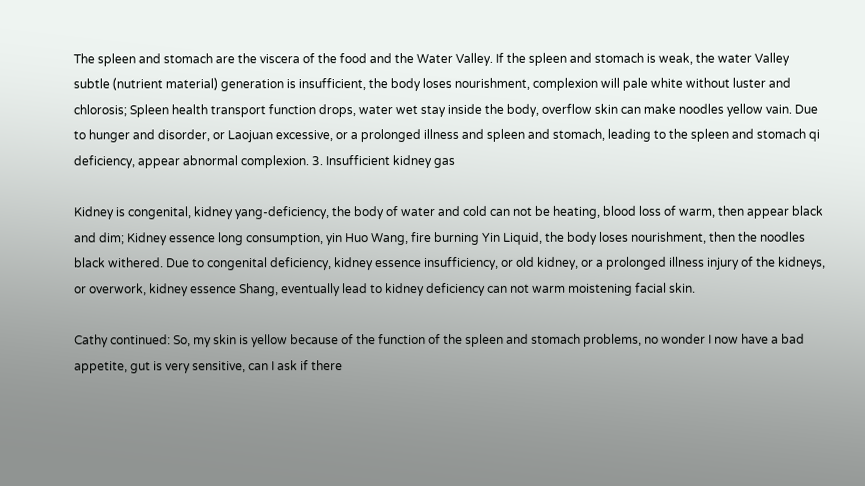The spleen and stomach are the viscera of the food and the Water Valley. If the spleen and stomach is weak, the water Valley subtle (nutrient material) generation is insufficient, the body loses nourishment, complexion will pale white without luster and chlorosis; Spleen health transport function drops, water wet stay inside the body, overflow skin can make noodles yellow vain. Due to hunger and disorder, or Laojuan excessive, or a prolonged illness and spleen and stomach, leading to the spleen and stomach qi deficiency, appear abnormal complexion. 3. Insufficient kidney gas

Kidney is congenital, kidney yang-deficiency, the body of water and cold can not be heating, blood loss of warm, then appear black and dim; Kidney essence long consumption, yin Huo Wang, fire burning Yin Liquid, the body loses nourishment, then the noodles black withered. Due to congenital deficiency, kidney essence insufficiency, or old kidney, or a prolonged illness injury of the kidneys, or overwork, kidney essence Shang, eventually lead to kidney deficiency can not warm moistening facial skin.

Cathy continued: So, my skin is yellow because of the function of the spleen and stomach problems, no wonder I now have a bad appetite, gut is very sensitive, can I ask if there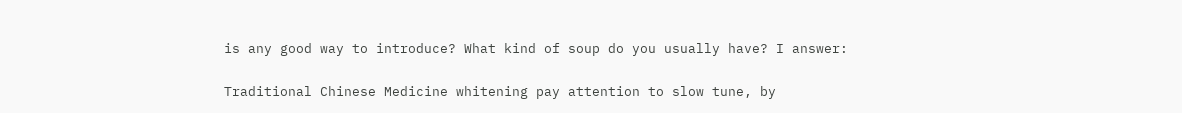is any good way to introduce? What kind of soup do you usually have? I answer:

Traditional Chinese Medicine whitening pay attention to slow tune, by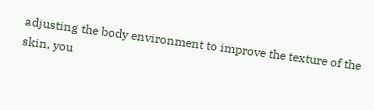adjusting the body environment to improve the texture of the skin, you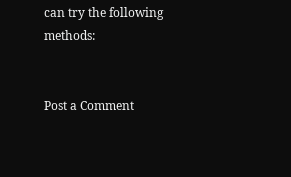can try the following methods:


Post a Comment